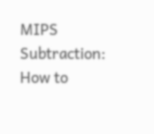MIPS Subtraction: How to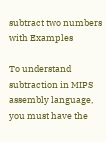subtract two numbers with Examples

To understand subtraction in MIPS assembly language, you must have the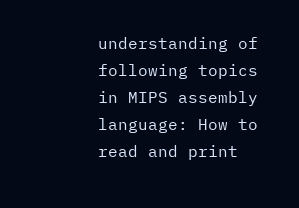understanding of following topics in MIPS assembly language: How to read and print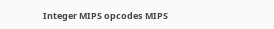Integer MIPS opcodes MIPS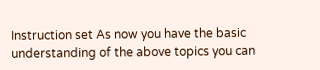Instruction set As now you have the basic understanding of the above topics you can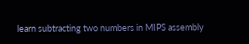learn subtracting two numbers in MIPS assembly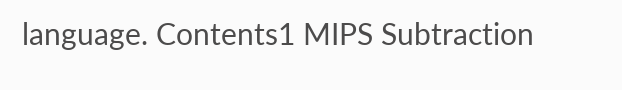language. Contents1 MIPS Subtraction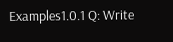Examples1.0.1 Q: Write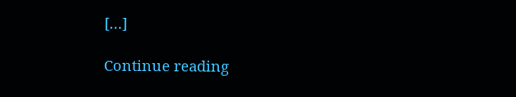[…]

Continue reading